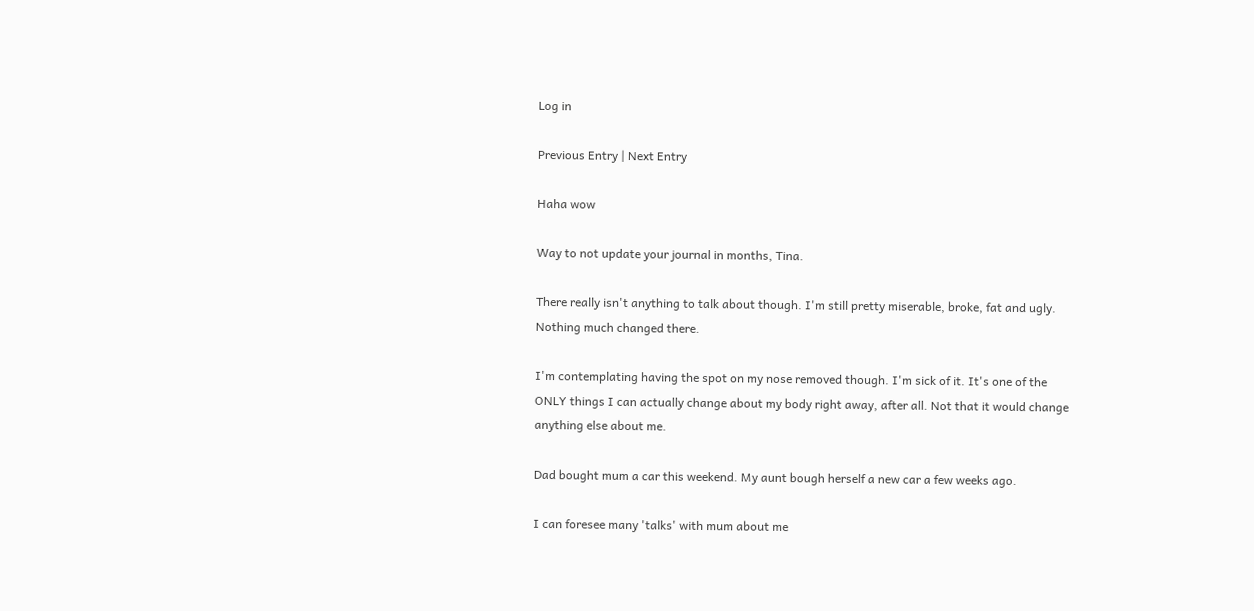Log in

Previous Entry | Next Entry

Haha wow

Way to not update your journal in months, Tina.

There really isn't anything to talk about though. I'm still pretty miserable, broke, fat and ugly. Nothing much changed there.

I'm contemplating having the spot on my nose removed though. I'm sick of it. It's one of the ONLY things I can actually change about my body right away, after all. Not that it would change anything else about me.

Dad bought mum a car this weekend. My aunt bough herself a new car a few weeks ago.

I can foresee many 'talks' with mum about me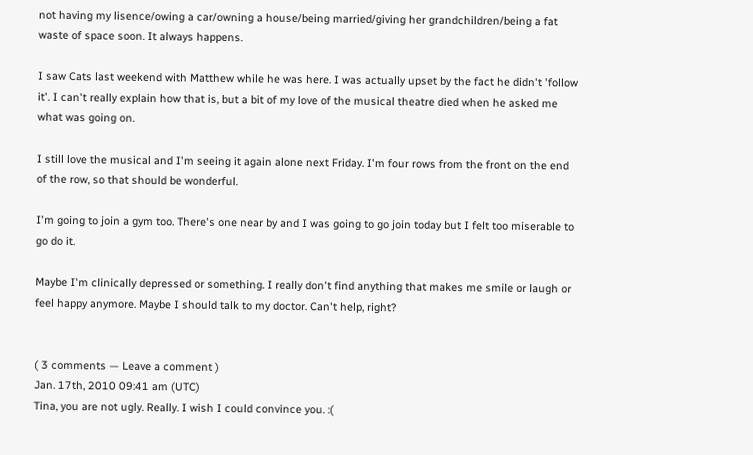not having my lisence/owing a car/owning a house/being married/giving her grandchildren/being a fat waste of space soon. It always happens.

I saw Cats last weekend with Matthew while he was here. I was actually upset by the fact he didn't 'follow it'. I can't really explain how that is, but a bit of my love of the musical theatre died when he asked me what was going on.

I still love the musical and I'm seeing it again alone next Friday. I'm four rows from the front on the end of the row, so that should be wonderful.

I'm going to join a gym too. There's one near by and I was going to go join today but I felt too miserable to go do it.

Maybe I'm clinically depressed or something. I really don't find anything that makes me smile or laugh or feel happy anymore. Maybe I should talk to my doctor. Can't help, right?


( 3 comments — Leave a comment )
Jan. 17th, 2010 09:41 am (UTC)
Tina, you are not ugly. Really. I wish I could convince you. :(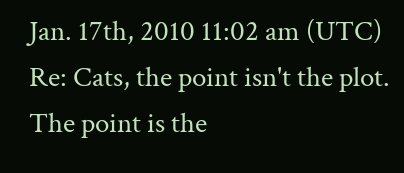Jan. 17th, 2010 11:02 am (UTC)
Re: Cats, the point isn't the plot. The point is the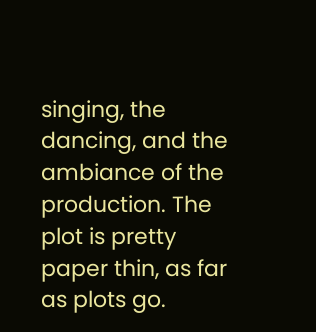singing, the dancing, and the ambiance of the production. The plot is pretty paper thin, as far as plots go.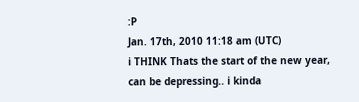:P
Jan. 17th, 2010 11:18 am (UTC)
i THINK Thats the start of the new year, can be depressing.. i kinda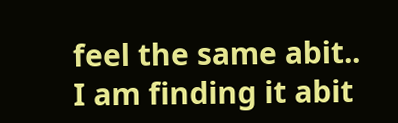feel the same abit..
I am finding it abit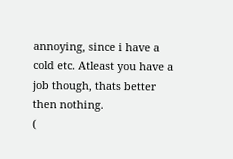annoying, since i have a cold etc. Atleast you have a job though, thats better then nothing.
(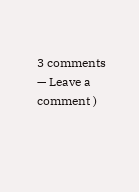3 comments — Leave a comment )